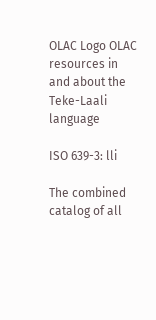OLAC Logo OLAC resources in and about the Teke-Laali language

ISO 639-3: lli

The combined catalog of all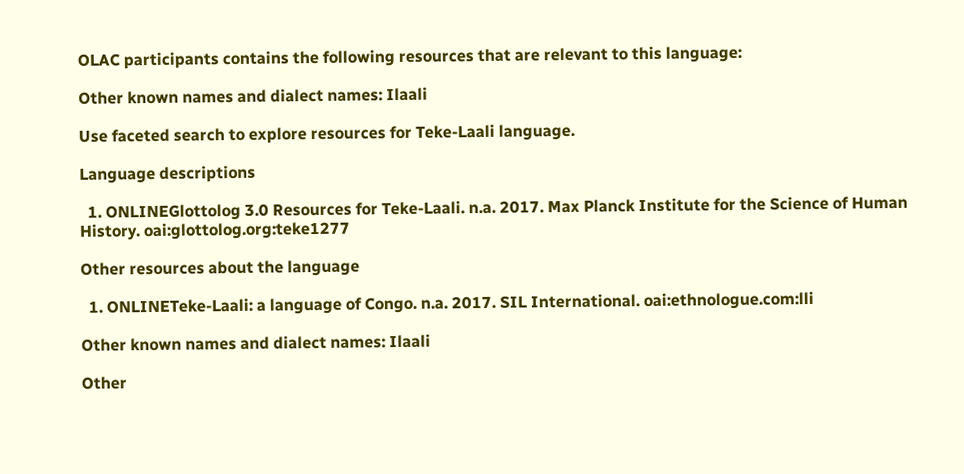OLAC participants contains the following resources that are relevant to this language:

Other known names and dialect names: Ilaali

Use faceted search to explore resources for Teke-Laali language.

Language descriptions

  1. ONLINEGlottolog 3.0 Resources for Teke-Laali. n.a. 2017. Max Planck Institute for the Science of Human History. oai:glottolog.org:teke1277

Other resources about the language

  1. ONLINETeke-Laali: a language of Congo. n.a. 2017. SIL International. oai:ethnologue.com:lli

Other known names and dialect names: Ilaali

Other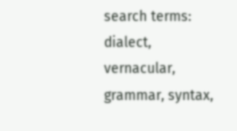search terms: dialect, vernacular, grammar, syntax,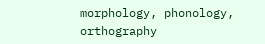morphology, phonology, orthography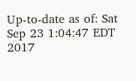Up-to-date as of: Sat Sep 23 1:04:47 EDT 2017